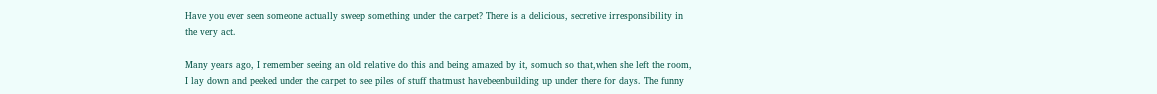Have you ever seen someone actually sweep something under the carpet? There is a delicious, secretive irresponsibility in the very act.

Many years ago, I remember seeing an old relative do this and being amazed by it, somuch so that,when she left the room, I lay down and peeked under the carpet to see piles of stuff thatmust havebeenbuilding up under there for days. The funny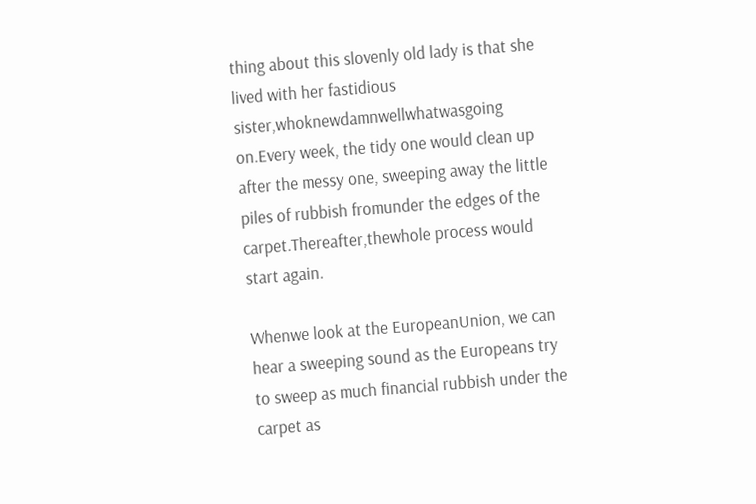thing about this slovenly old lady is that she lived with her fastidious sister,whoknewdamnwellwhatwasgoing on.Every week, the tidy one would clean up after the messy one, sweeping away the little piles of rubbish fromunder the edges of the carpet.Thereafter,thewhole process would start again.

Whenwe look at the EuropeanUnion, we can hear a sweeping sound as the Europeans try to sweep as much financial rubbish under the carpet as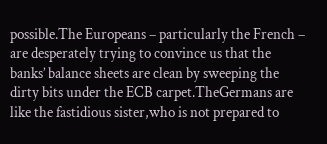possible.The Europeans – particularly the French – are desperately trying to convince us that the banks’ balance sheets are clean by sweeping the dirty bits under the ECB carpet.TheGermans are like the fastidious sister,who is not prepared to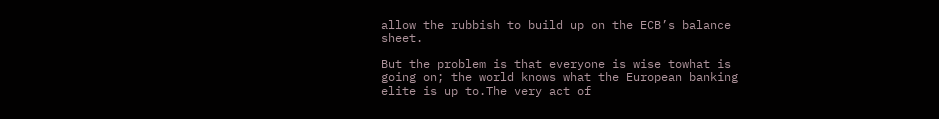allow the rubbish to build up on the ECB’s balance sheet.

But the problem is that everyone is wise towhat is going on; the world knows what the European banking elite is up to.The very act of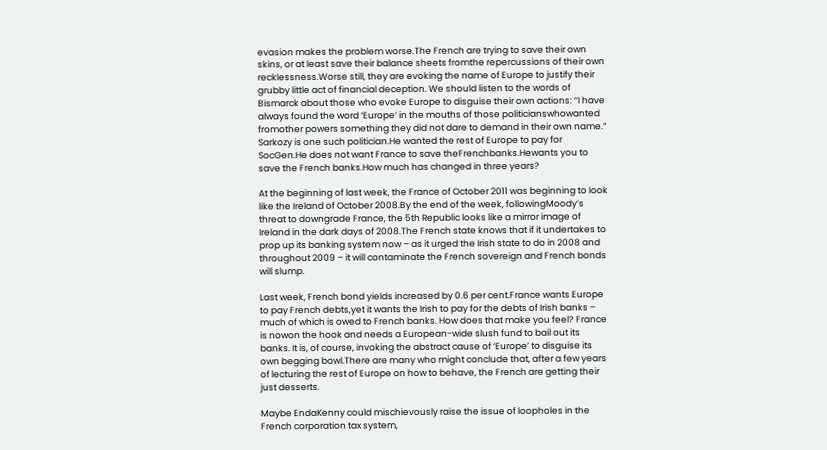evasion makes the problem worse.The French are trying to save their own skins, or at least save their balance sheets fromthe repercussions of their own recklessness.Worse still, they are evoking the name of Europe to justify their grubby little act of financial deception. We should listen to the words of Bismarck about those who evoke Europe to disguise their own actions: ‘‘I have always found the word ‘Europe’ in the mouths of those politicianswhowanted fromother powers something they did not dare to demand in their own name.” Sarkozy is one such politician.He wanted the rest of Europe to pay for SocGen.He does not want France to save theFrenchbanks.Hewants you to save the French banks.How much has changed in three years?

At the beginning of last week, the France of October 2011 was beginning to look like the Ireland of October 2008.By the end of the week, followingMoody’s threat to downgrade France, the 5th Republic looks like a mirror image of Ireland in the dark days of 2008.The French state knows that if it undertakes to prop up its banking system now – as it urged the Irish state to do in 2008 and throughout 2009 – it will contaminate the French sovereign and French bonds will slump.

Last week, French bond yields increased by 0.6 per cent.France wants Europe to pay French debts,yet it wants the Irish to pay for the debts of Irish banks – much of which is owed to French banks. How does that make you feel? France is nowon the hook and needs a European-wide slush fund to bail out its banks. It is, of course, invoking the abstract cause of ‘Europe’ to disguise its own begging bowl.There are many who might conclude that, after a few years of lecturing the rest of Europe on how to behave, the French are getting their just desserts.

Maybe EndaKenny could mischievously raise the issue of loopholes in the French corporation tax system,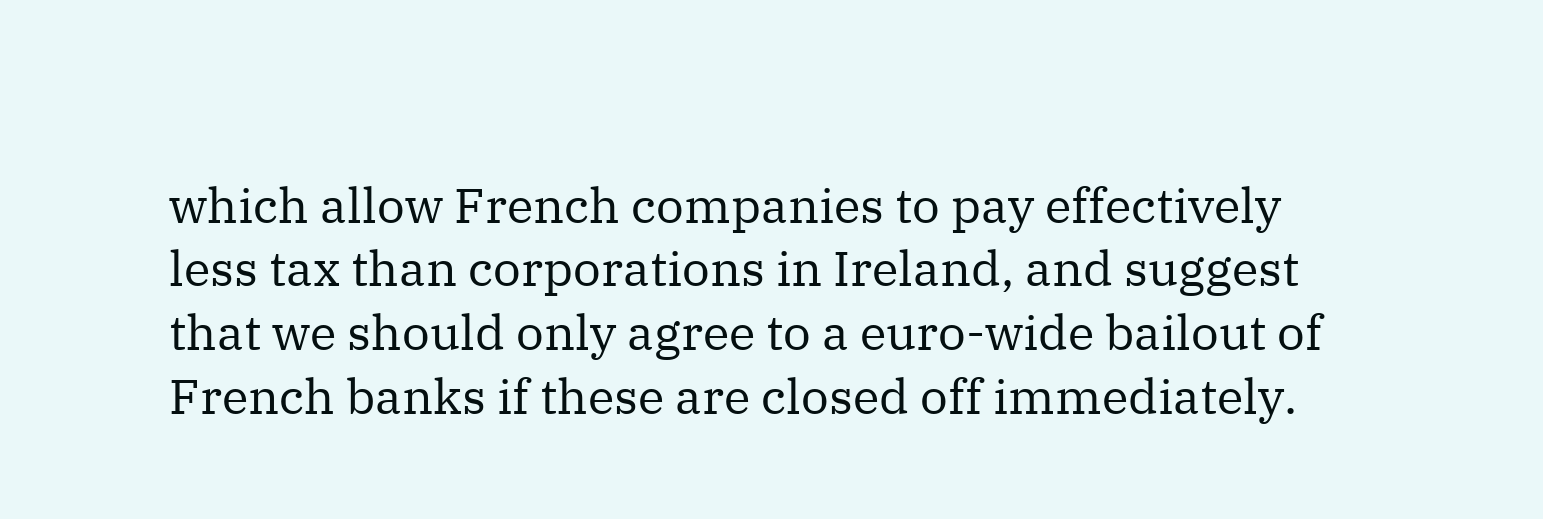which allow French companies to pay effectively less tax than corporations in Ireland, and suggest that we should only agree to a euro-wide bailout of French banks if these are closed off immediately.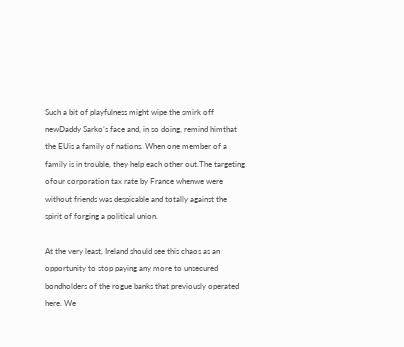Such a bit of playfulness might wipe the smirk off newDaddy Sarko’s face and, in so doing, remind himthat the EUis a family of nations. When one member of a family is in trouble, they help each other out.The targeting ofour corporation tax rate by France whenwe were without friends was despicable and totally against the spirit of forging a political union.

At the very least, Ireland should see this chaos as an opportunity to stop paying any more to unsecured bondholders of the rogue banks that previously operated here. We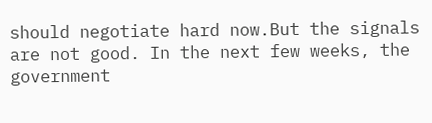should negotiate hard now.But the signals are not good. In the next few weeks, the government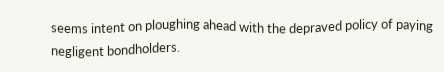seems intent on ploughing ahead with the depraved policy of paying negligent bondholders.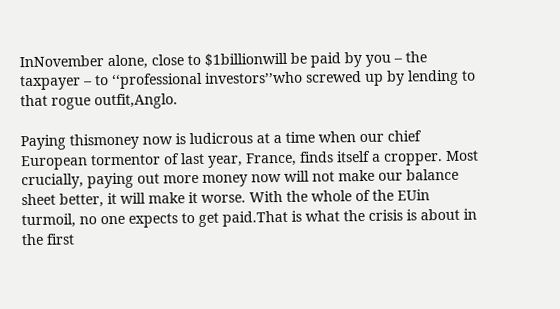InNovember alone, close to $1billionwill be paid by you – the taxpayer – to ‘‘professional investors’’who screwed up by lending to that rogue outfit,Anglo.

Paying thismoney now is ludicrous at a time when our chief European tormentor of last year, France, finds itself a cropper. Most crucially, paying out more money now will not make our balance sheet better, it will make it worse. With the whole of the EUin turmoil, no one expects to get paid.That is what the crisis is about in the first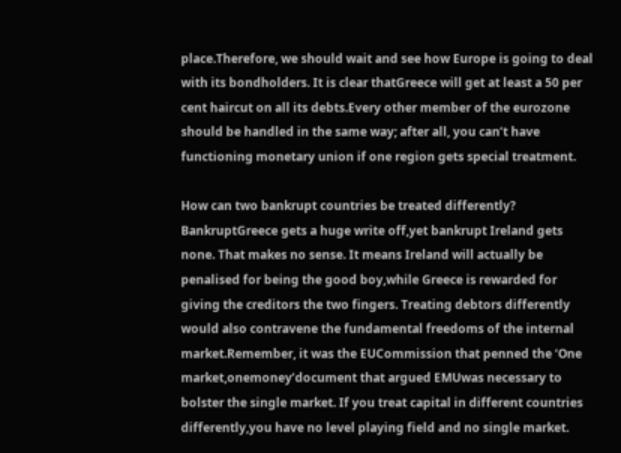place.Therefore, we should wait and see how Europe is going to deal with its bondholders. It is clear thatGreece will get at least a 50 per cent haircut on all its debts.Every other member of the eurozone should be handled in the same way; after all, you can’t have functioning monetary union if one region gets special treatment.

How can two bankrupt countries be treated differently? BankruptGreece gets a huge write off,yet bankrupt Ireland gets none. That makes no sense. It means Ireland will actually be penalised for being the good boy,while Greece is rewarded for giving the creditors the two fingers. Treating debtors differently would also contravene the fundamental freedoms of the internal market.Remember, it was the EUCommission that penned the ‘One market,onemoney’document that argued EMUwas necessary to bolster the single market. If you treat capital in different countries differently,you have no level playing field and no single market.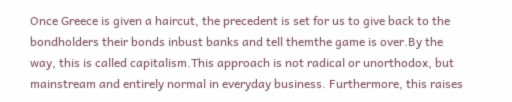Once Greece is given a haircut, the precedent is set for us to give back to the bondholders their bonds inbust banks and tell themthe game is over.By the way, this is called capitalism.This approach is not radical or unorthodox, but mainstream and entirely normal in everyday business. Furthermore, this raises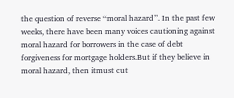the question of reverse ‘‘moral hazard’’. In the past few weeks, there have been many voices cautioning against moral hazard for borrowers in the case of debt forgiveness for mortgage holders.But if they believe in moral hazard, then itmust cut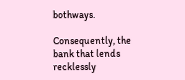bothways.

Consequently, the bank that lends recklessly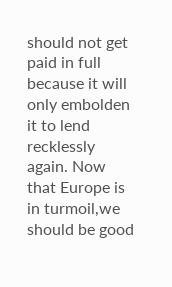should not get paid in full because it will only embolden it to lend recklessly again. Now that Europe is in turmoil,we should be good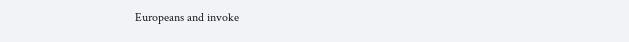Europeans and invoke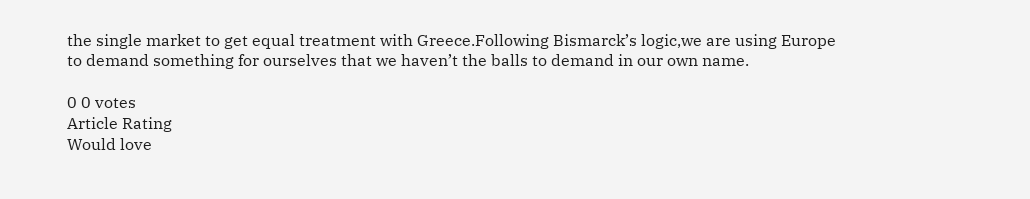the single market to get equal treatment with Greece.Following Bismarck’s logic,we are using Europe to demand something for ourselves that we haven’t the balls to demand in our own name.

0 0 votes
Article Rating
Would love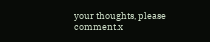your thoughts, please comment.x